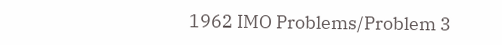1962 IMO Problems/Problem 3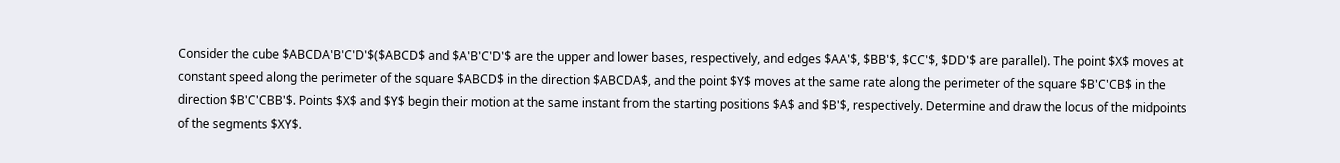Consider the cube $ABCDA'B'C'D'$($ABCD$ and $A'B'C'D'$ are the upper and lower bases, respectively, and edges $AA'$, $BB'$, $CC'$, $DD'$ are parallel). The point $X$ moves at constant speed along the perimeter of the square $ABCD$ in the direction $ABCDA$, and the point $Y$ moves at the same rate along the perimeter of the square $B'C'CB$ in the direction $B'C'CBB'$. Points $X$ and $Y$ begin their motion at the same instant from the starting positions $A$ and $B'$, respectively. Determine and draw the locus of the midpoints of the segments $XY$.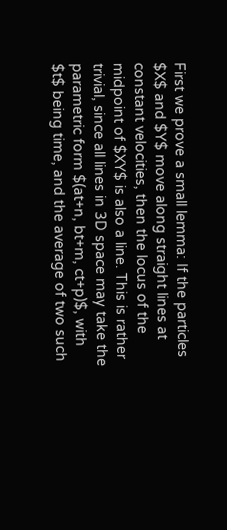First we prove a small lemma: If the particles $X$ and $Y$ move along straight lines at constant velocities, then the locus of the midpoint of $XY$ is also a line. This is rather trivial, since all lines in 3D space may take the parametric form $(at+n, bt+m, ct+p)$, with $t$ being time, and the average of two such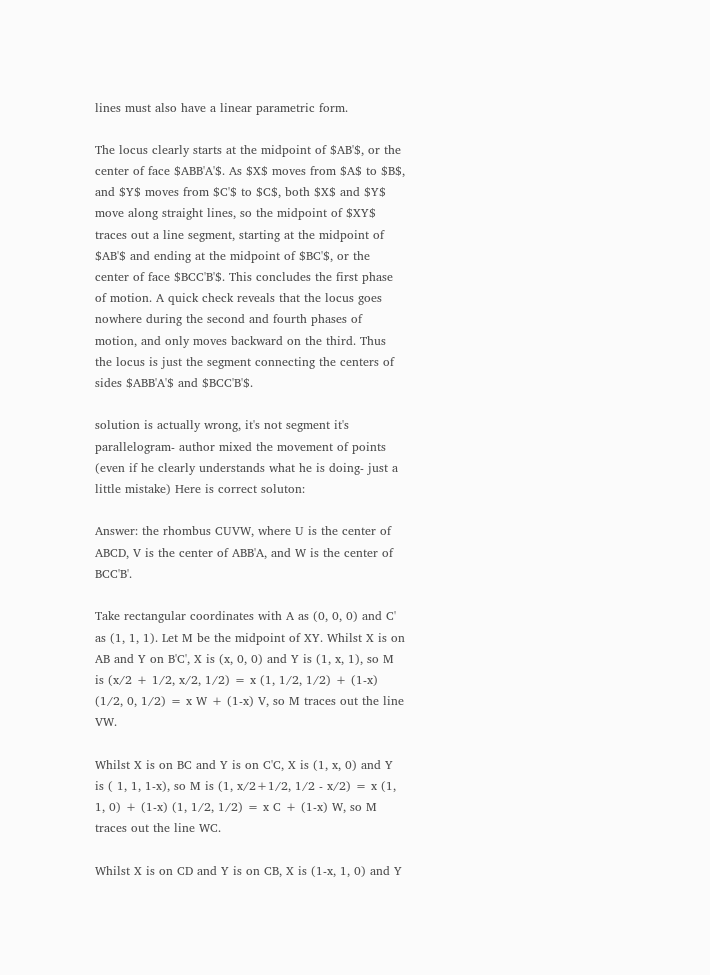lines must also have a linear parametric form.

The locus clearly starts at the midpoint of $AB'$, or the center of face $ABB'A'$. As $X$ moves from $A$ to $B$, and $Y$ moves from $C'$ to $C$, both $X$ and $Y$ move along straight lines, so the midpoint of $XY$ traces out a line segment, starting at the midpoint of $AB'$ and ending at the midpoint of $BC'$, or the center of face $BCC'B'$. This concludes the first phase of motion. A quick check reveals that the locus goes nowhere during the second and fourth phases of motion, and only moves backward on the third. Thus the locus is just the segment connecting the centers of sides $ABB'A'$ and $BCC'B'$.

solution is actually wrong, it's not segment it's parallelogram- author mixed the movement of points (even if he clearly understands what he is doing- just a little mistake) Here is correct soluton:

Answer: the rhombus CUVW, where U is the center of ABCD, V is the center of ABB'A, and W is the center of BCC'B'.

Take rectangular coordinates with A as (0, 0, 0) and C' as (1, 1, 1). Let M be the midpoint of XY. Whilst X is on AB and Y on B'C', X is (x, 0, 0) and Y is (1, x, 1), so M is (x/2 + 1/2, x/2, 1/2) = x (1, 1/2, 1/2) + (1-x) (1/2, 0, 1/2) = x W + (1-x) V, so M traces out the line VW.

Whilst X is on BC and Y is on C'C, X is (1, x, 0) and Y is ( 1, 1, 1-x), so M is (1, x/2+1/2, 1/2 - x/2) = x (1, 1, 0) + (1-x) (1, 1/2, 1/2) = x C + (1-x) W, so M traces out the line WC.

Whilst X is on CD and Y is on CB, X is (1-x, 1, 0) and Y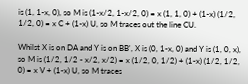is (1, 1-x, 0), so M is (1-x/2, 1-x/2, 0) = x (1, 1, 0) + (1-x) (1/2, 1/2, 0) = x C + (1-x) U, so M traces out the line CU.

Whilst X is on DA and Y is on BB', X is (0, 1-x, 0) and Y is (1, 0, x), so M is (1/2, 1/2 - x/2, x/2) = x (1/2, 0, 1/2) + (1-x) (1/2, 1/2, 0) = x V + (1-x) U, so M traces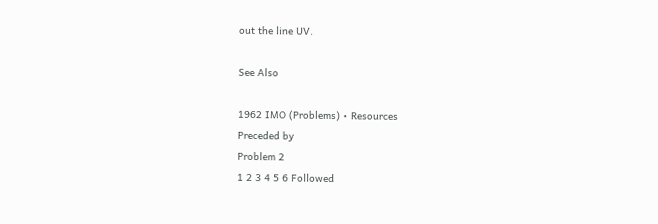out the line UV.

See Also

1962 IMO (Problems) • Resources
Preceded by
Problem 2
1 2 3 4 5 6 Followed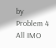by
Problem 4
All IMO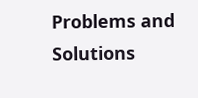Problems and Solutions